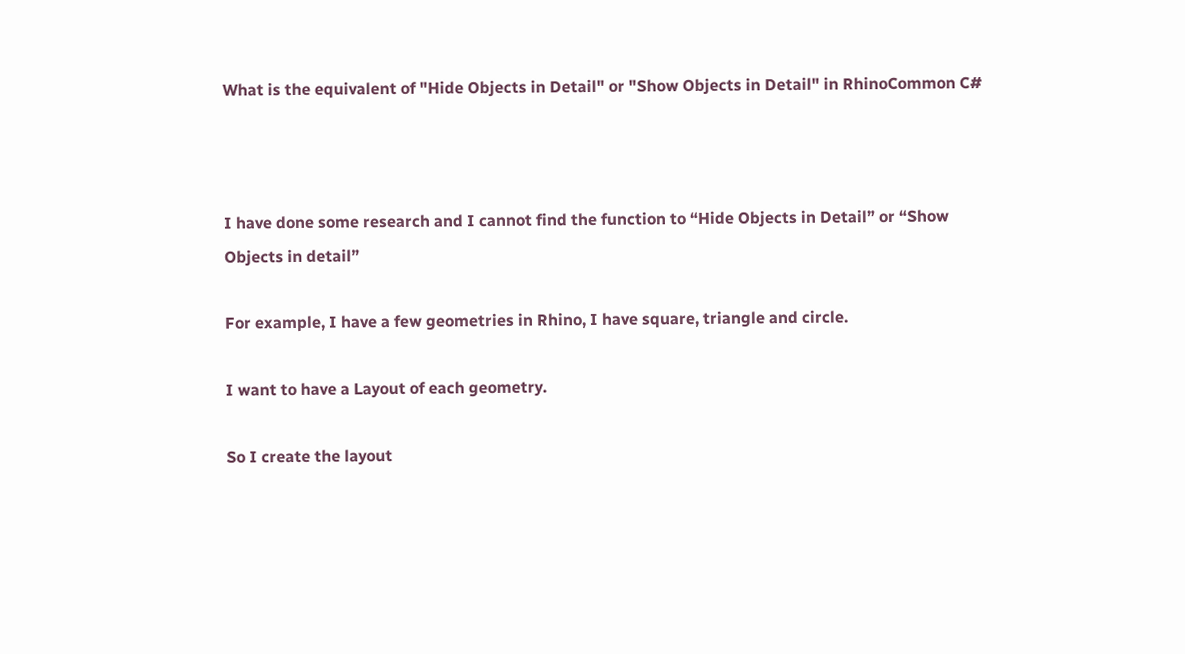What is the equivalent of "Hide Objects in Detail" or "Show Objects in Detail" in RhinoCommon C#



I have done some research and I cannot find the function to “Hide Objects in Detail” or “Show Objects in detail”

For example, I have a few geometries in Rhino, I have square, triangle and circle.

I want to have a Layout of each geometry.

So I create the layout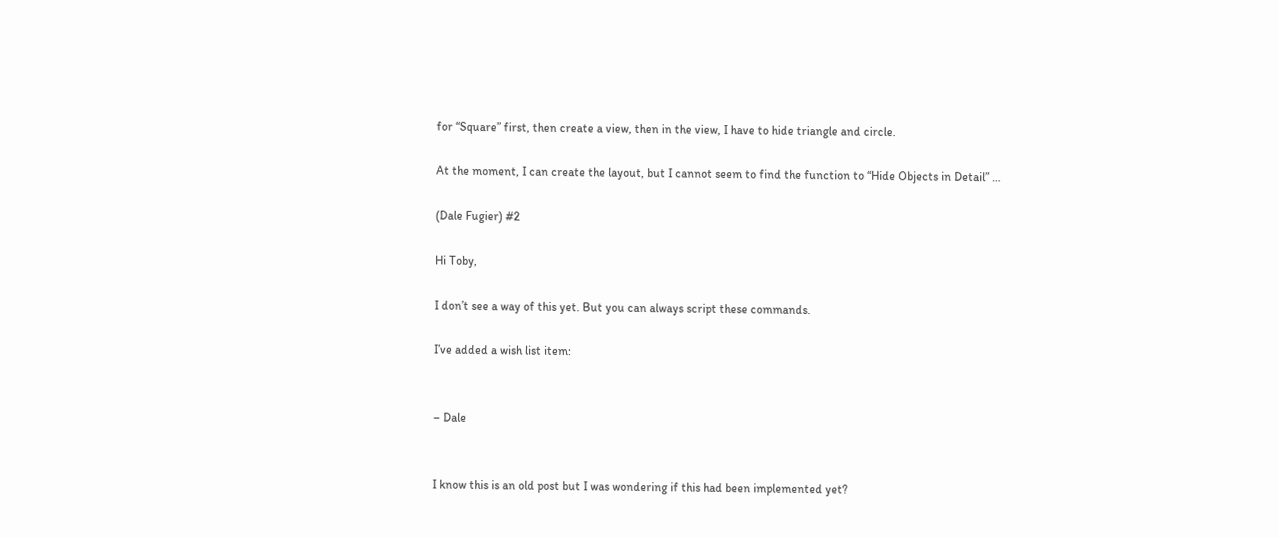for “Square” first, then create a view, then in the view, I have to hide triangle and circle.

At the moment, I can create the layout, but I cannot seem to find the function to “Hide Objects in Detail” …

(Dale Fugier) #2

Hi Toby,

I don’t see a way of this yet. But you can always script these commands.

I’ve added a wish list item:


– Dale


I know this is an old post but I was wondering if this had been implemented yet?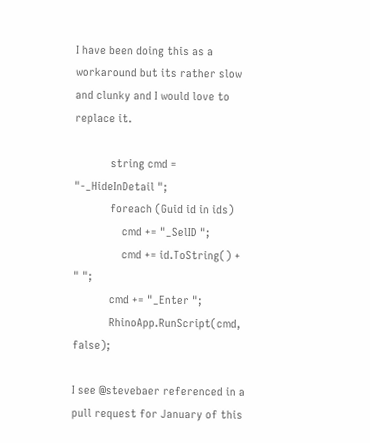I have been doing this as a workaround but its rather slow and clunky and I would love to replace it.

            string cmd = "-_HideInDetail ";
            foreach (Guid id in ids)
                cmd += "_SelID ";
                cmd += id.ToString() + " ";
            cmd += "_Enter ";
            RhinoApp.RunScript(cmd, false);

I see @stevebaer referenced in a pull request for January of this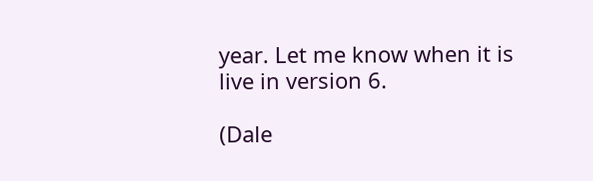year. Let me know when it is live in version 6.

(Dale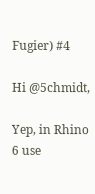Fugier) #4

Hi @5chmidt,

Yep, in Rhino 6 use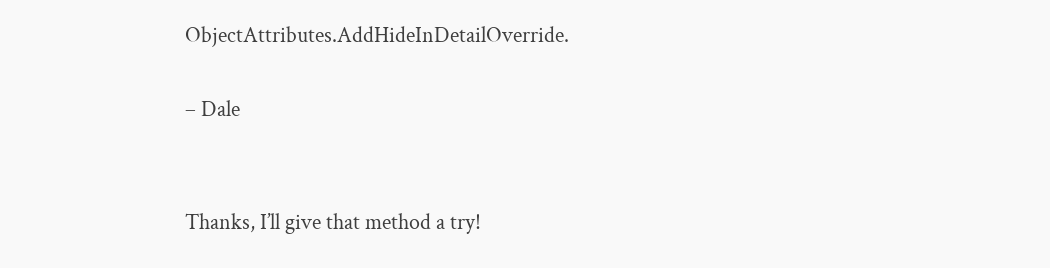ObjectAttributes.AddHideInDetailOverride.

– Dale


Thanks, I’ll give that method a try!